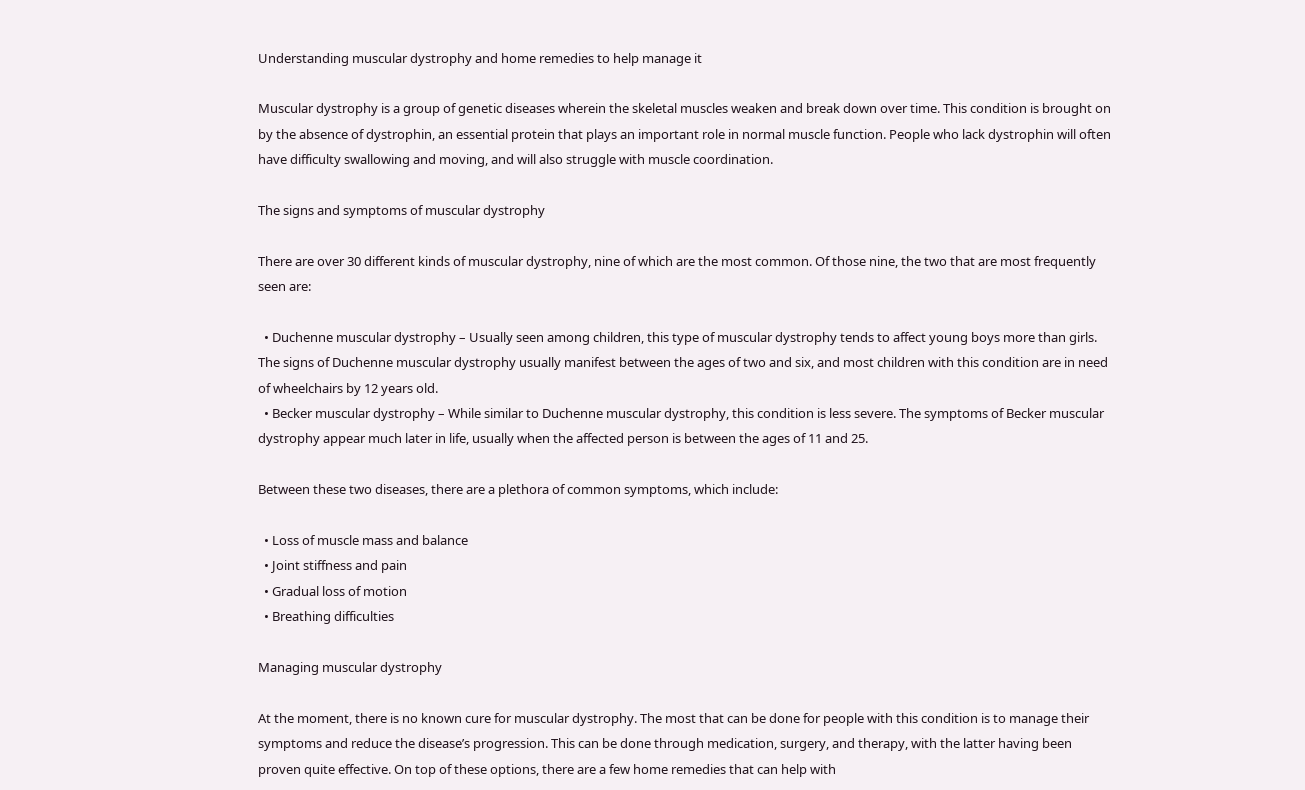Understanding muscular dystrophy and home remedies to help manage it

Muscular dystrophy is a group of genetic diseases wherein the skeletal muscles weaken and break down over time. This condition is brought on by the absence of dystrophin, an essential protein that plays an important role in normal muscle function. People who lack dystrophin will often have difficulty swallowing and moving, and will also struggle with muscle coordination.

The signs and symptoms of muscular dystrophy

There are over 30 different kinds of muscular dystrophy, nine of which are the most common. Of those nine, the two that are most frequently seen are:

  • Duchenne muscular dystrophy – Usually seen among children, this type of muscular dystrophy tends to affect young boys more than girls. The signs of Duchenne muscular dystrophy usually manifest between the ages of two and six, and most children with this condition are in need of wheelchairs by 12 years old.
  • Becker muscular dystrophy – While similar to Duchenne muscular dystrophy, this condition is less severe. The symptoms of Becker muscular dystrophy appear much later in life, usually when the affected person is between the ages of 11 and 25.

Between these two diseases, there are a plethora of common symptoms, which include:

  • Loss of muscle mass and balance
  • Joint stiffness and pain
  • Gradual loss of motion
  • Breathing difficulties

Managing muscular dystrophy

At the moment, there is no known cure for muscular dystrophy. The most that can be done for people with this condition is to manage their symptoms and reduce the disease’s progression. This can be done through medication, surgery, and therapy, with the latter having been proven quite effective. On top of these options, there are a few home remedies that can help with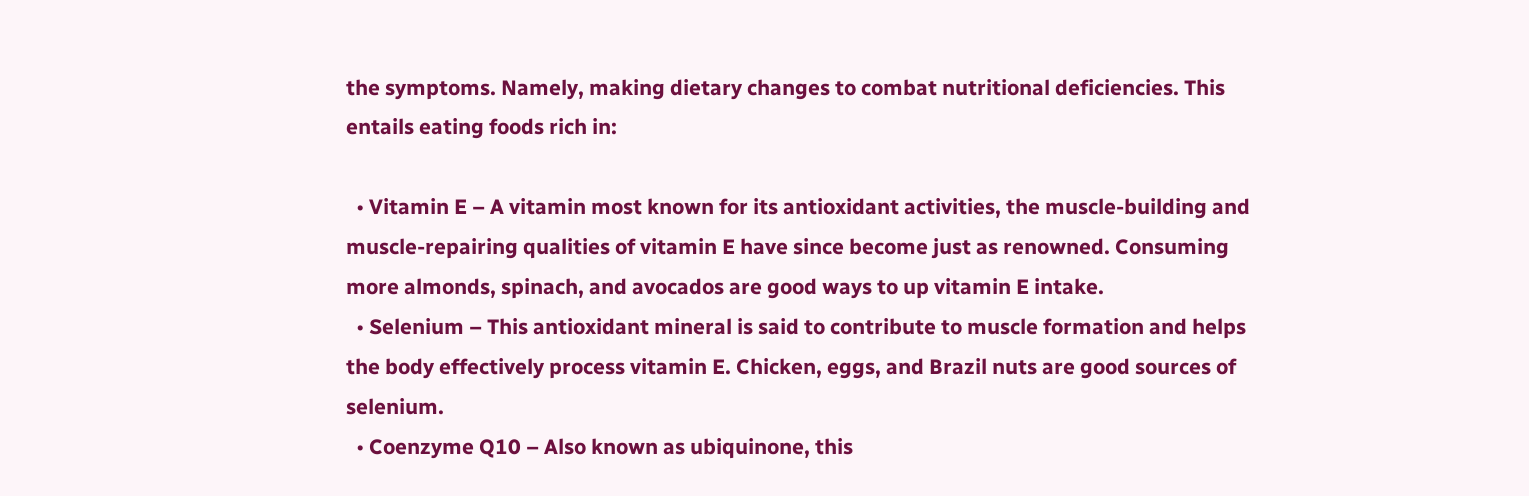the symptoms. Namely, making dietary changes to combat nutritional deficiencies. This entails eating foods rich in:

  • Vitamin E – A vitamin most known for its antioxidant activities, the muscle-building and muscle-repairing qualities of vitamin E have since become just as renowned. Consuming more almonds, spinach, and avocados are good ways to up vitamin E intake.
  • Selenium – This antioxidant mineral is said to contribute to muscle formation and helps the body effectively process vitamin E. Chicken, eggs, and Brazil nuts are good sources of selenium.
  • Coenzyme Q10 – Also known as ubiquinone, this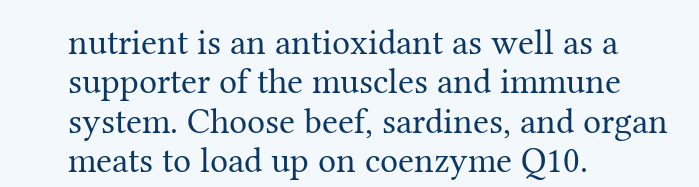nutrient is an antioxidant as well as a supporter of the muscles and immune system. Choose beef, sardines, and organ meats to load up on coenzyme Q10.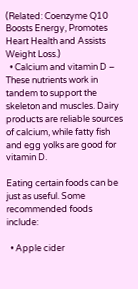(Related: Coenzyme Q10 Boosts Energy, Promotes Heart Health and Assists Weight Loss.)
  • Calcium and vitamin D – These nutrients work in tandem to support the skeleton and muscles. Dairy products are reliable sources of calcium, while fatty fish and egg yolks are good for vitamin D.

Eating certain foods can be just as useful. Some recommended foods include:

  • Apple cider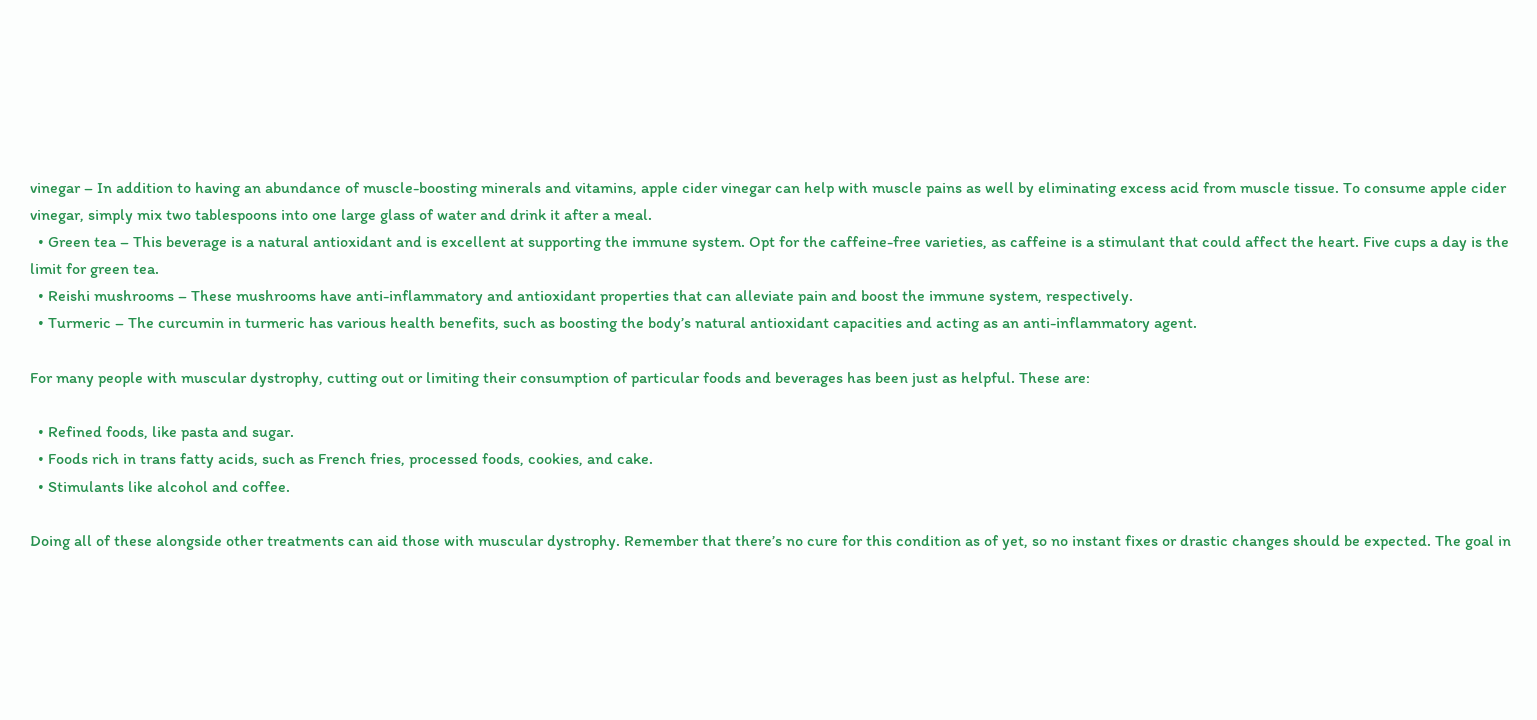vinegar – In addition to having an abundance of muscle-boosting minerals and vitamins, apple cider vinegar can help with muscle pains as well by eliminating excess acid from muscle tissue. To consume apple cider vinegar, simply mix two tablespoons into one large glass of water and drink it after a meal.
  • Green tea – This beverage is a natural antioxidant and is excellent at supporting the immune system. Opt for the caffeine-free varieties, as caffeine is a stimulant that could affect the heart. Five cups a day is the limit for green tea.
  • Reishi mushrooms – These mushrooms have anti-inflammatory and antioxidant properties that can alleviate pain and boost the immune system, respectively.
  • Turmeric – The curcumin in turmeric has various health benefits, such as boosting the body’s natural antioxidant capacities and acting as an anti-inflammatory agent.

For many people with muscular dystrophy, cutting out or limiting their consumption of particular foods and beverages has been just as helpful. These are:

  • Refined foods, like pasta and sugar.
  • Foods rich in trans fatty acids, such as French fries, processed foods, cookies, and cake.
  • Stimulants like alcohol and coffee.

Doing all of these alongside other treatments can aid those with muscular dystrophy. Remember that there’s no cure for this condition as of yet, so no instant fixes or drastic changes should be expected. The goal in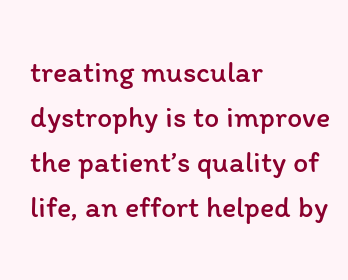treating muscular dystrophy is to improve the patient’s quality of life, an effort helped by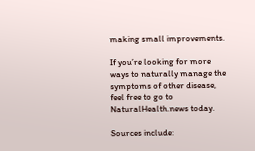making small improvements.

If you’re looking for more ways to naturally manage the symptoms of other disease, feel free to go to NaturalHealth.news today.

Sources include: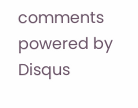comments powered by Disqus